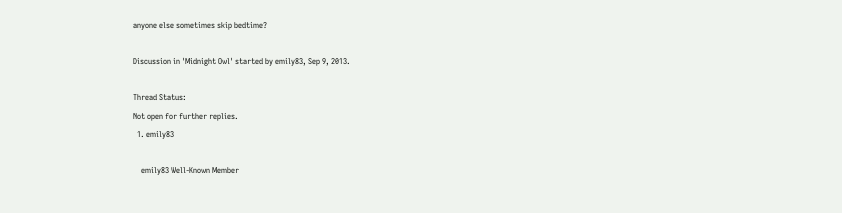anyone else sometimes skip bedtime?

Discussion in 'Midnight Owl' started by emily83, Sep 9, 2013.

Thread Status:
Not open for further replies.
  1. emily83

    emily83 Well-Known Member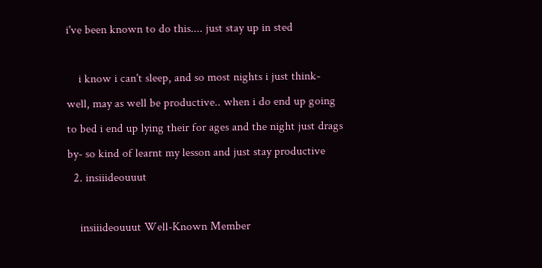i've been known to do this.... just stay up in sted

    i know i can't sleep, and so most nights i just think- well, may as well be productive.. when i do end up going to bed i end up lying their for ages and the night just drags by- so kind of learnt my lesson and just stay productive
  2. insiiideouuut

    insiiideouuut Well-Known Member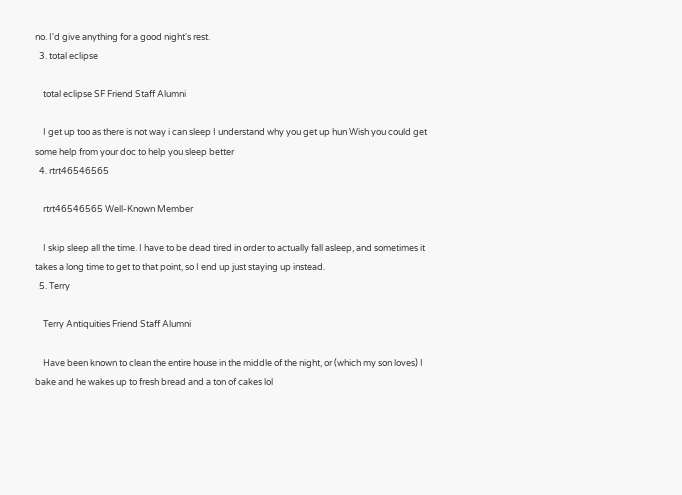no. I'd give anything for a good night's rest.
  3. total eclipse

    total eclipse SF Friend Staff Alumni

    I get up too as there is not way i can sleep I understand why you get up hun Wish you could get some help from your doc to help you sleep better
  4. rtrt46546565

    rtrt46546565 Well-Known Member

    I skip sleep all the time. I have to be dead tired in order to actually fall asleep, and sometimes it takes a long time to get to that point, so I end up just staying up instead.
  5. Terry

    Terry Antiquities Friend Staff Alumni

    Have been known to clean the entire house in the middle of the night, or (which my son loves) I bake and he wakes up to fresh bread and a ton of cakes lol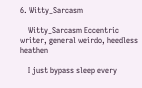6. Witty_Sarcasm

    Witty_Sarcasm Eccentric writer, general weirdo, heedless heathen

    I just bypass sleep every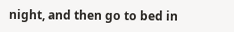night, and then go to bed in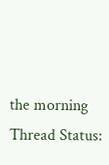the morning
Thread Status: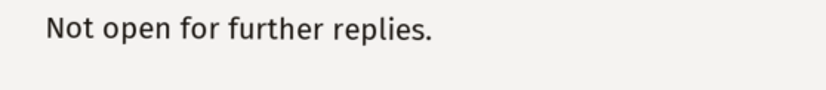Not open for further replies.